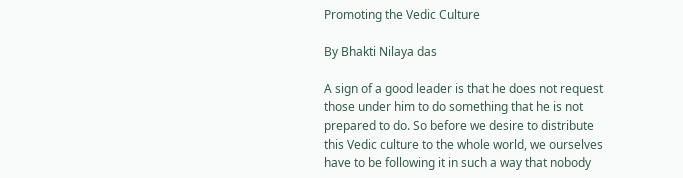Promoting the Vedic Culture

By Bhakti Nilaya das

A sign of a good leader is that he does not request those under him to do something that he is not prepared to do. So before we desire to distribute this Vedic culture to the whole world, we ourselves have to be following it in such a way that nobody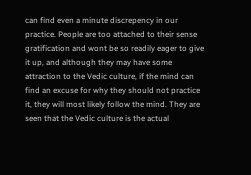can find even a minute discrepency in our practice. People are too attached to their sense gratification and wont be so readily eager to give it up, and although they may have some attraction to the Vedic culture, if the mind can find an excuse for why they should not practice it, they will most likely follow the mind. They are seen that the Vedic culture is the actual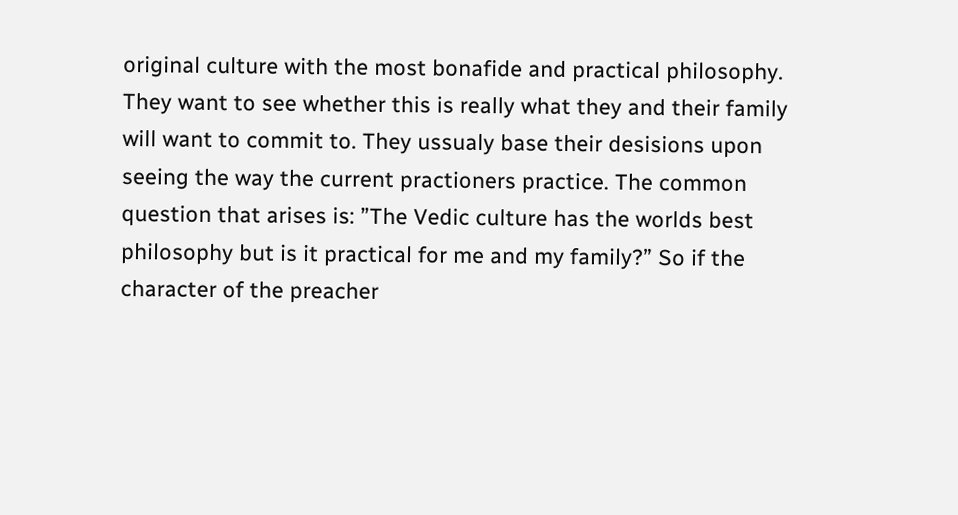original culture with the most bonafide and practical philosophy. They want to see whether this is really what they and their family will want to commit to. They ussualy base their desisions upon seeing the way the current practioners practice. The common question that arises is: ”The Vedic culture has the worlds best philosophy but is it practical for me and my family?” So if the character of the preacher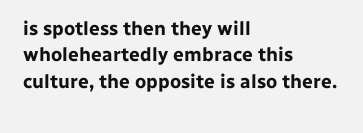is spotless then they will wholeheartedly embrace this culture, the opposite is also there.